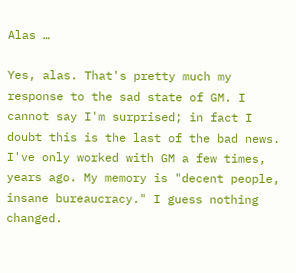Alas …

Yes, alas. That's pretty much my response to the sad state of GM. I cannot say I'm surprised; in fact I doubt this is the last of the bad news. I've only worked with GM a few times, years ago. My memory is "decent people, insane bureaucracy." I guess nothing changed.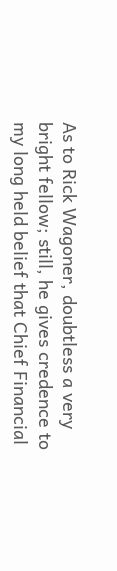As to Rick Wagoner, doubtless a very bright fellow; still, he gives credence to my long held belief that Chief Financial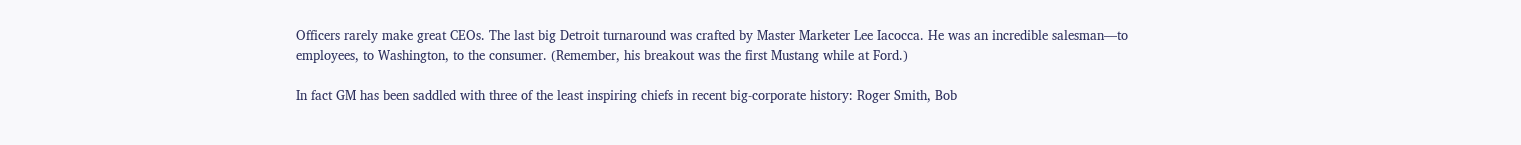Officers rarely make great CEOs. The last big Detroit turnaround was crafted by Master Marketer Lee Iacocca. He was an incredible salesman—to employees, to Washington, to the consumer. (Remember, his breakout was the first Mustang while at Ford.)

In fact GM has been saddled with three of the least inspiring chiefs in recent big-corporate history: Roger Smith, Bob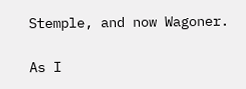Stemple, and now Wagoner.

As I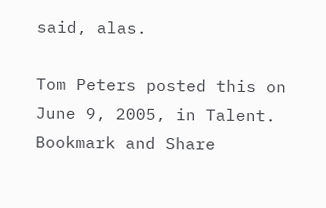said, alas.

Tom Peters posted this on June 9, 2005, in Talent.
Bookmark and Share